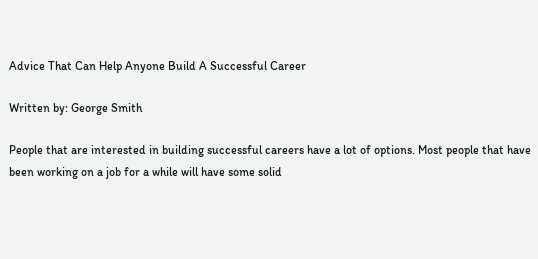Advice That Can Help Anyone Build A Successful Career

Written by: George Smith

People that are interested in building successful careers have a lot of options. Most people that have been working on a job for a while will have some solid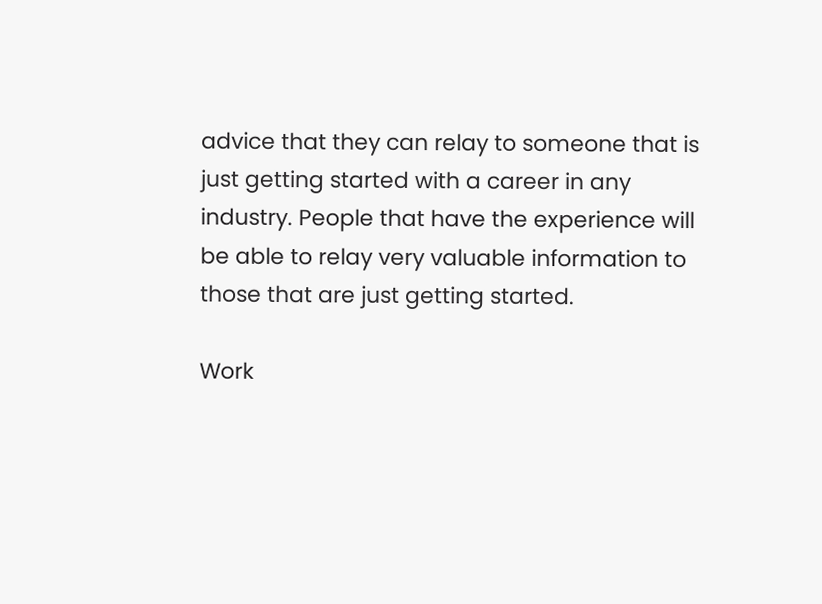advice that they can relay to someone that is just getting started with a career in any industry. People that have the experience will be able to relay very valuable information to those that are just getting started.

Work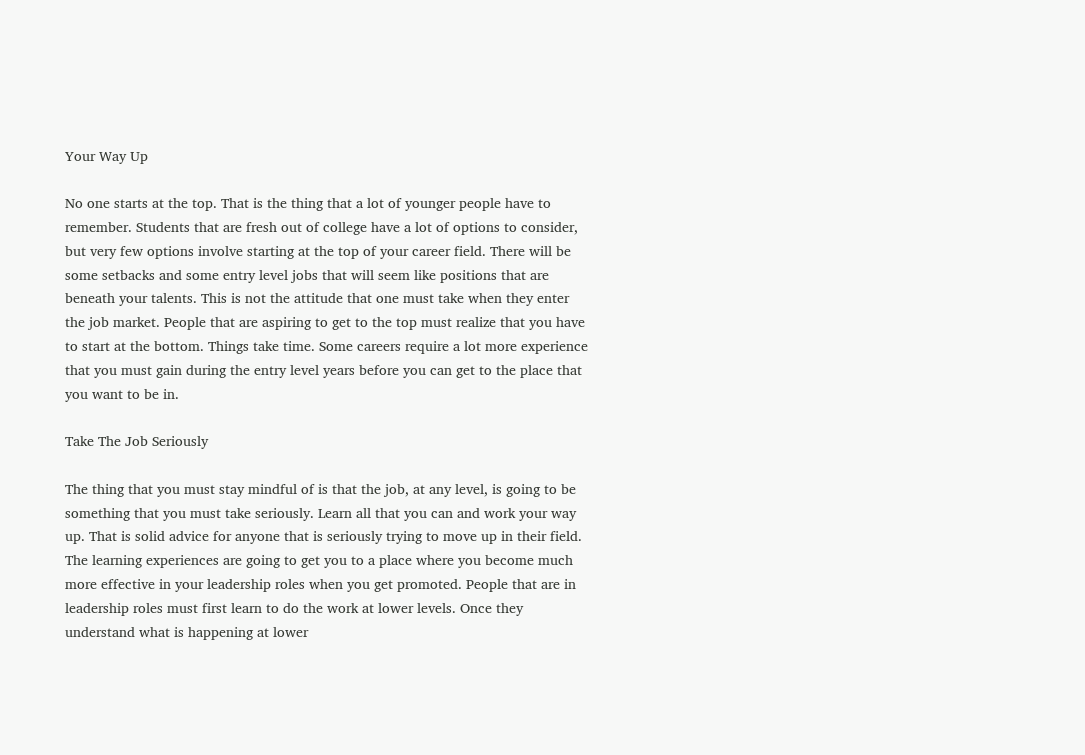Your Way Up

No one starts at the top. That is the thing that a lot of younger people have to remember. Students that are fresh out of college have a lot of options to consider, but very few options involve starting at the top of your career field. There will be some setbacks and some entry level jobs that will seem like positions that are beneath your talents. This is not the attitude that one must take when they enter the job market. People that are aspiring to get to the top must realize that you have to start at the bottom. Things take time. Some careers require a lot more experience that you must gain during the entry level years before you can get to the place that you want to be in.

Take The Job Seriously

The thing that you must stay mindful of is that the job, at any level, is going to be something that you must take seriously. Learn all that you can and work your way up. That is solid advice for anyone that is seriously trying to move up in their field. The learning experiences are going to get you to a place where you become much more effective in your leadership roles when you get promoted. People that are in leadership roles must first learn to do the work at lower levels. Once they understand what is happening at lower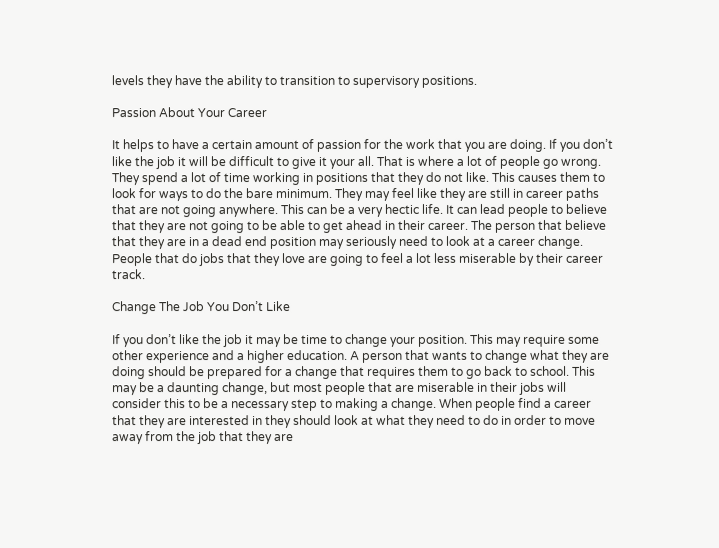levels they have the ability to transition to supervisory positions.

Passion About Your Career

It helps to have a certain amount of passion for the work that you are doing. If you don’t like the job it will be difficult to give it your all. That is where a lot of people go wrong. They spend a lot of time working in positions that they do not like. This causes them to look for ways to do the bare minimum. They may feel like they are still in career paths that are not going anywhere. This can be a very hectic life. It can lead people to believe that they are not going to be able to get ahead in their career. The person that believe that they are in a dead end position may seriously need to look at a career change. People that do jobs that they love are going to feel a lot less miserable by their career track.

Change The Job You Don’t Like

If you don’t like the job it may be time to change your position. This may require some other experience and a higher education. A person that wants to change what they are doing should be prepared for a change that requires them to go back to school. This may be a daunting change, but most people that are miserable in their jobs will consider this to be a necessary step to making a change. When people find a career that they are interested in they should look at what they need to do in order to move away from the job that they are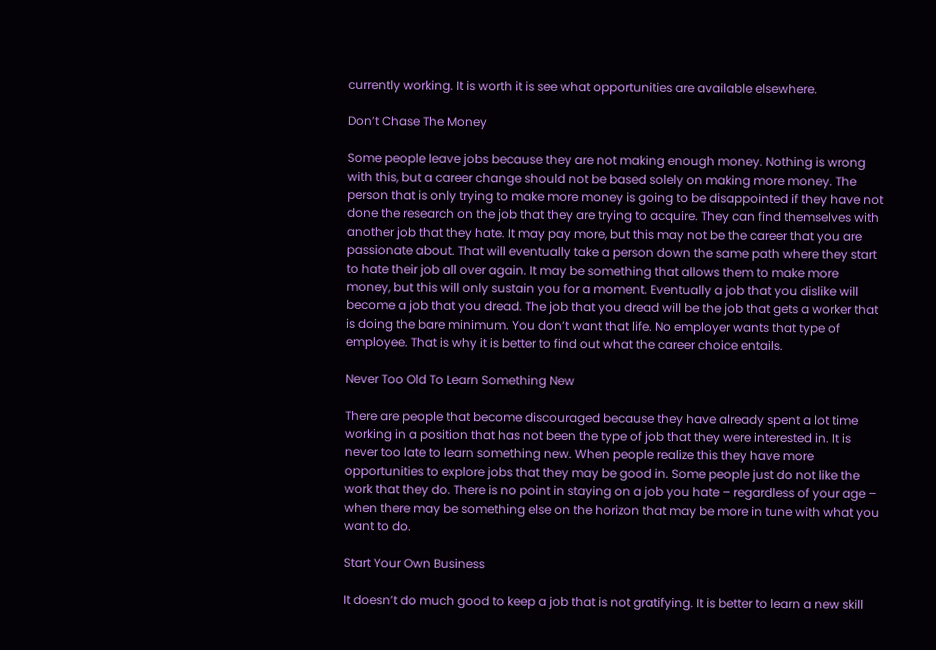currently working. It is worth it is see what opportunities are available elsewhere.

Don’t Chase The Money

Some people leave jobs because they are not making enough money. Nothing is wrong with this, but a career change should not be based solely on making more money. The person that is only trying to make more money is going to be disappointed if they have not done the research on the job that they are trying to acquire. They can find themselves with another job that they hate. It may pay more, but this may not be the career that you are passionate about. That will eventually take a person down the same path where they start to hate their job all over again. It may be something that allows them to make more money, but this will only sustain you for a moment. Eventually a job that you dislike will become a job that you dread. The job that you dread will be the job that gets a worker that is doing the bare minimum. You don’t want that life. No employer wants that type of employee. That is why it is better to find out what the career choice entails.

Never Too Old To Learn Something New

There are people that become discouraged because they have already spent a lot time working in a position that has not been the type of job that they were interested in. It is never too late to learn something new. When people realize this they have more opportunities to explore jobs that they may be good in. Some people just do not like the work that they do. There is no point in staying on a job you hate – regardless of your age – when there may be something else on the horizon that may be more in tune with what you want to do.

Start Your Own Business

It doesn’t do much good to keep a job that is not gratifying. It is better to learn a new skill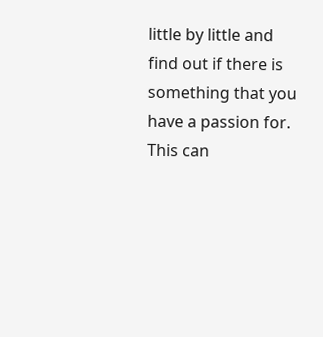little by little and find out if there is something that you have a passion for. This can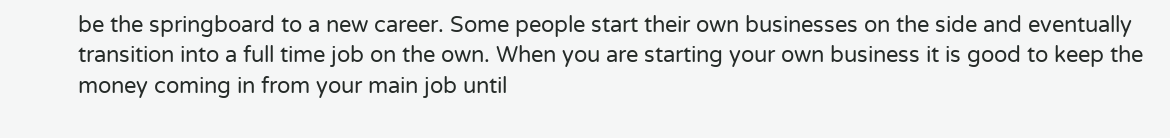be the springboard to a new career. Some people start their own businesses on the side and eventually transition into a full time job on the own. When you are starting your own business it is good to keep the money coming in from your main job until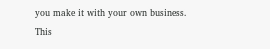you make it with your own business. This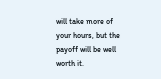will take more of your hours, but the payoff will be well worth it.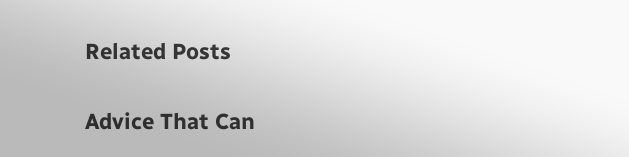Related Posts

Advice That Can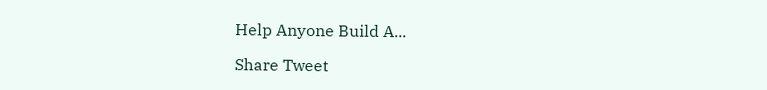Help Anyone Build A...

Share Tweet